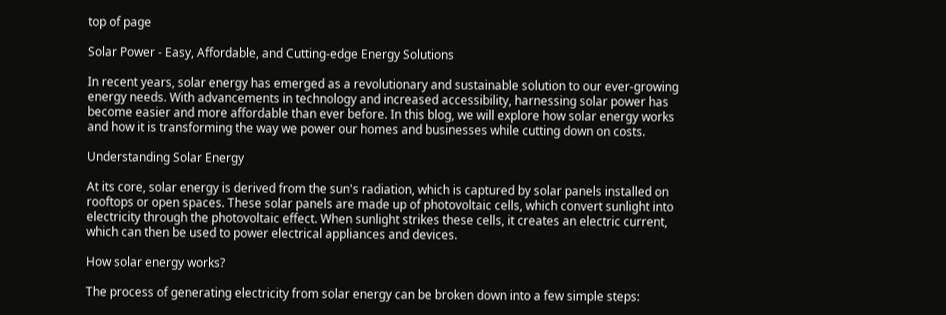top of page

Solar Power - Easy, Affordable, and Cutting-edge Energy Solutions

In recent years, solar energy has emerged as a revolutionary and sustainable solution to our ever-growing energy needs. With advancements in technology and increased accessibility, harnessing solar power has become easier and more affordable than ever before. In this blog, we will explore how solar energy works and how it is transforming the way we power our homes and businesses while cutting down on costs.

Understanding Solar Energy

At its core, solar energy is derived from the sun's radiation, which is captured by solar panels installed on rooftops or open spaces. These solar panels are made up of photovoltaic cells, which convert sunlight into electricity through the photovoltaic effect. When sunlight strikes these cells, it creates an electric current, which can then be used to power electrical appliances and devices.

How solar energy works?

The process of generating electricity from solar energy can be broken down into a few simple steps: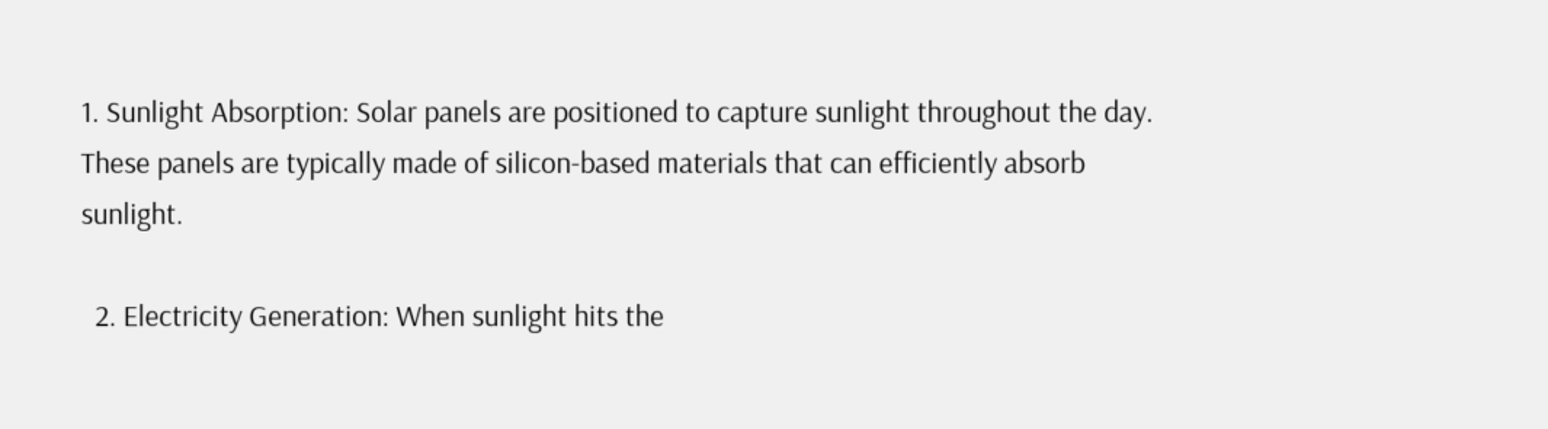1. Sunlight Absorption: Solar panels are positioned to capture sunlight throughout the day. These panels are typically made of silicon-based materials that can efficiently absorb sunlight.

  2. Electricity Generation: When sunlight hits the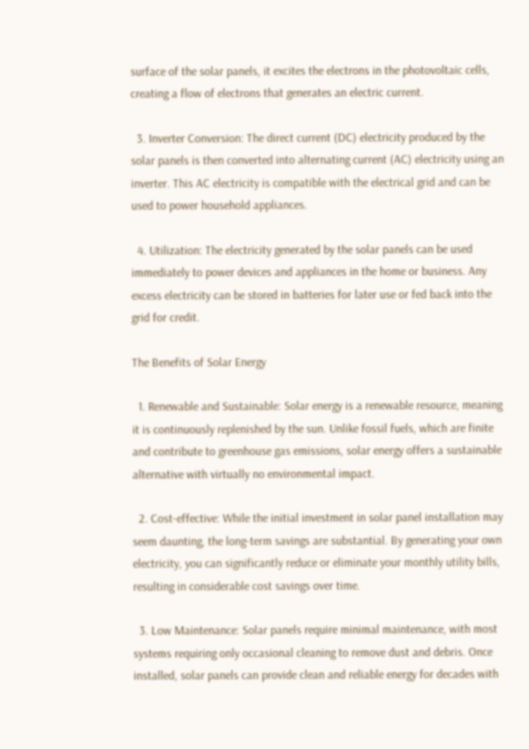surface of the solar panels, it excites the electrons in the photovoltaic cells, creating a flow of electrons that generates an electric current.

  3. Inverter Conversion: The direct current (DC) electricity produced by the solar panels is then converted into alternating current (AC) electricity using an inverter. This AC electricity is compatible with the electrical grid and can be used to power household appliances.

  4. Utilization: The electricity generated by the solar panels can be used immediately to power devices and appliances in the home or business. Any excess electricity can be stored in batteries for later use or fed back into the grid for credit.

The Benefits of Solar Energy

  1. Renewable and Sustainable: Solar energy is a renewable resource, meaning it is continuously replenished by the sun. Unlike fossil fuels, which are finite and contribute to greenhouse gas emissions, solar energy offers a sustainable alternative with virtually no environmental impact.

  2. Cost-effective: While the initial investment in solar panel installation may seem daunting, the long-term savings are substantial. By generating your own electricity, you can significantly reduce or eliminate your monthly utility bills, resulting in considerable cost savings over time.

  3. Low Maintenance: Solar panels require minimal maintenance, with most systems requiring only occasional cleaning to remove dust and debris. Once installed, solar panels can provide clean and reliable energy for decades with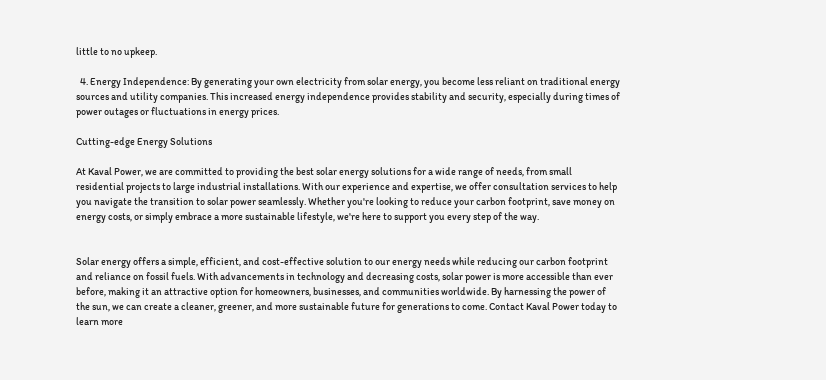little to no upkeep.

  4. Energy Independence: By generating your own electricity from solar energy, you become less reliant on traditional energy sources and utility companies. This increased energy independence provides stability and security, especially during times of power outages or fluctuations in energy prices.

Cutting-edge Energy Solutions

At Kaval Power, we are committed to providing the best solar energy solutions for a wide range of needs, from small residential projects to large industrial installations. With our experience and expertise, we offer consultation services to help you navigate the transition to solar power seamlessly. Whether you're looking to reduce your carbon footprint, save money on energy costs, or simply embrace a more sustainable lifestyle, we're here to support you every step of the way.


Solar energy offers a simple, efficient, and cost-effective solution to our energy needs while reducing our carbon footprint and reliance on fossil fuels. With advancements in technology and decreasing costs, solar power is more accessible than ever before, making it an attractive option for homeowners, businesses, and communities worldwide. By harnessing the power of the sun, we can create a cleaner, greener, and more sustainable future for generations to come. Contact Kaval Power today to learn more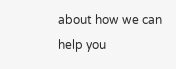about how we can help you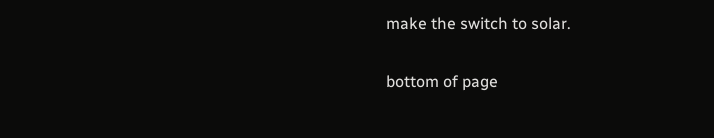make the switch to solar.


bottom of page